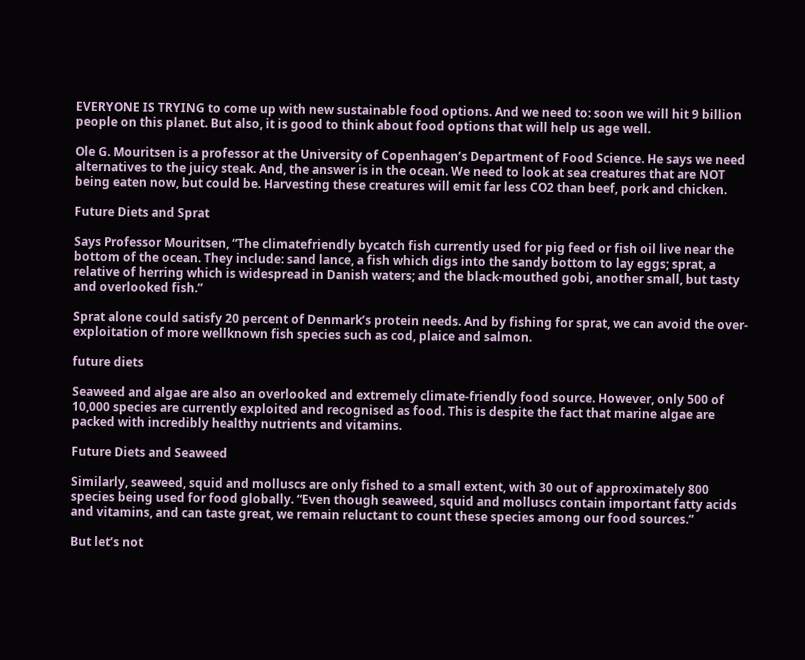EVERYONE IS TRYING to come up with new sustainable food options. And we need to: soon we will hit 9 billion people on this planet. But also, it is good to think about food options that will help us age well.

Ole G. Mouritsen is a professor at the University of Copenhagen’s Department of Food Science. He says we need alternatives to the juicy steak. And, the answer is in the ocean. We need to look at sea creatures that are NOT being eaten now, but could be. Harvesting these creatures will emit far less CO2 than beef, pork and chicken.

Future Diets and Sprat

Says Professor Mouritsen, “The climatefriendly bycatch fish currently used for pig feed or fish oil live near the bottom of the ocean. They include: sand lance, a fish which digs into the sandy bottom to lay eggs; sprat, a relative of herring which is widespread in Danish waters; and the black-mouthed gobi, another small, but tasty and overlooked fish.”

Sprat alone could satisfy 20 percent of Denmark’s protein needs. And by fishing for sprat, we can avoid the over-exploitation of more wellknown fish species such as cod, plaice and salmon.

future diets

Seaweed and algae are also an overlooked and extremely climate-friendly food source. However, only 500 of 10,000 species are currently exploited and recognised as food. This is despite the fact that marine algae are packed with incredibly healthy nutrients and vitamins.

Future Diets and Seaweed

Similarly, seaweed, squid and molluscs are only fished to a small extent, with 30 out of approximately 800 species being used for food globally. “Even though seaweed, squid and molluscs contain important fatty acids and vitamins, and can taste great, we remain reluctant to count these species among our food sources.”

But let’s not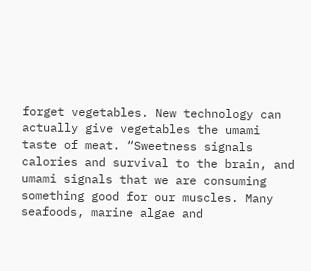forget vegetables. New technology can actually give vegetables the umami taste of meat. “Sweetness signals calories and survival to the brain, and umami signals that we are consuming something good for our muscles. Many seafoods, marine algae and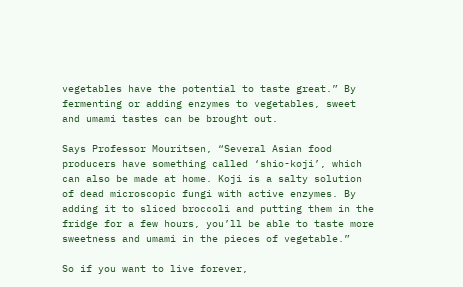vegetables have the potential to taste great.” By fermenting or adding enzymes to vegetables, sweet and umami tastes can be brought out.

Says Professor Mouritsen, “Several Asian food producers have something called ‘shio-koji’, which can also be made at home. Koji is a salty solution of dead microscopic fungi with active enzymes. By adding it to sliced broccoli and putting them in the fridge for a few hours, you’ll be able to taste more sweetness and umami in the pieces of vegetable.”

So if you want to live forever,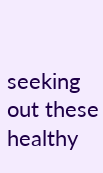seeking out these healthy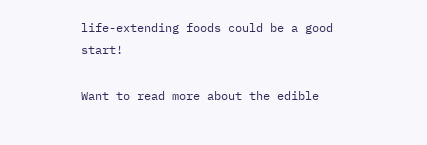life-extending foods could be a good start!

Want to read more about the edible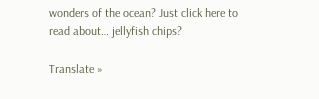wonders of the ocean? Just click here to read about… jellyfish chips?

Translate »